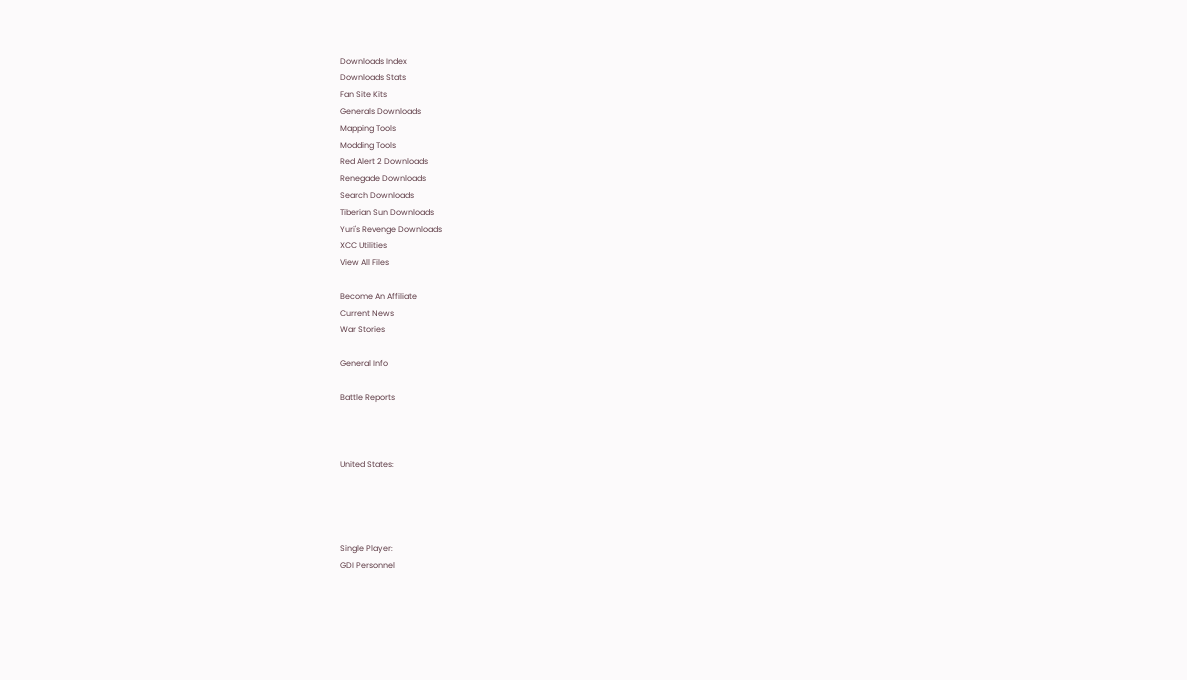Downloads Index
Downloads Stats
Fan Site Kits
Generals Downloads
Mapping Tools
Modding Tools
Red Alert 2 Downloads
Renegade Downloads
Search Downloads
Tiberian Sun Downloads
Yuri's Revenge Downloads
XCC Utilities
View All Files

Become An Affiliate
Current News
War Stories

General Info

Battle Reports



United States:




Single Player:
GDI Personnel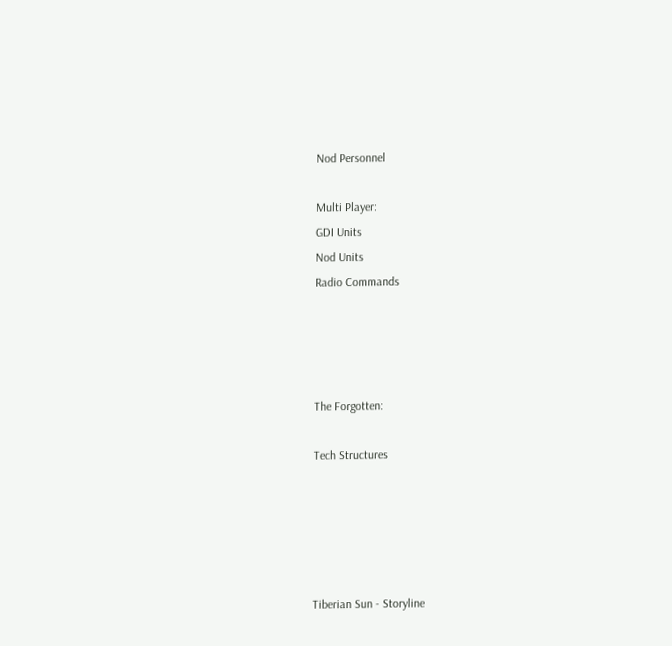Nod Personnel

Multi Player:
GDI Units
Nod Units
Radio Commands




The Forgotten:

Tech Structures





Tiberian Sun - Storyline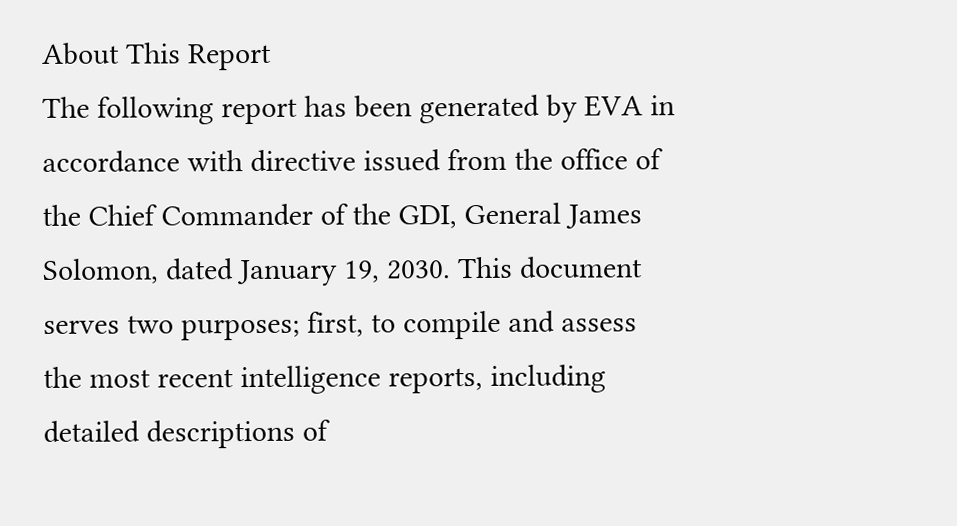About This Report
The following report has been generated by EVA in accordance with directive issued from the office of the Chief Commander of the GDI, General James Solomon, dated January 19, 2030. This document serves two purposes; first, to compile and assess the most recent intelligence reports, including detailed descriptions of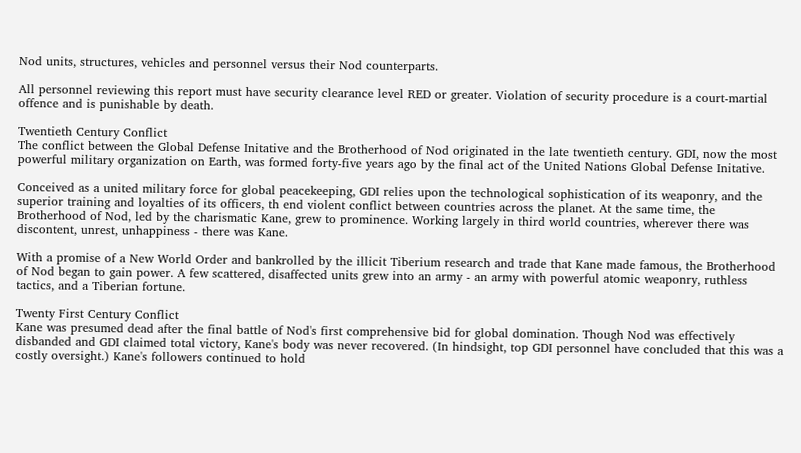Nod units, structures, vehicles and personnel versus their Nod counterparts.

All personnel reviewing this report must have security clearance level RED or greater. Violation of security procedure is a court-martial offence and is punishable by death.

Twentieth Century Conflict
The conflict between the Global Defense Initative and the Brotherhood of Nod originated in the late twentieth century. GDI, now the most powerful military organization on Earth, was formed forty-five years ago by the final act of the United Nations Global Defense Initative.

Conceived as a united military force for global peacekeeping, GDI relies upon the technological sophistication of its weaponry, and the superior training and loyalties of its officers, th end violent conflict between countries across the planet. At the same time, the Brotherhood of Nod, led by the charismatic Kane, grew to prominence. Working largely in third world countries, wherever there was discontent, unrest, unhappiness - there was Kane.

With a promise of a New World Order and bankrolled by the illicit Tiberium research and trade that Kane made famous, the Brotherhood of Nod began to gain power. A few scattered, disaffected units grew into an army - an army with powerful atomic weaponry, ruthless tactics, and a Tiberian fortune.

Twenty First Century Conflict
Kane was presumed dead after the final battle of Nod's first comprehensive bid for global domination. Though Nod was effectively disbanded and GDI claimed total victory, Kane's body was never recovered. (In hindsight, top GDI personnel have concluded that this was a costly oversight.) Kane's followers continued to hold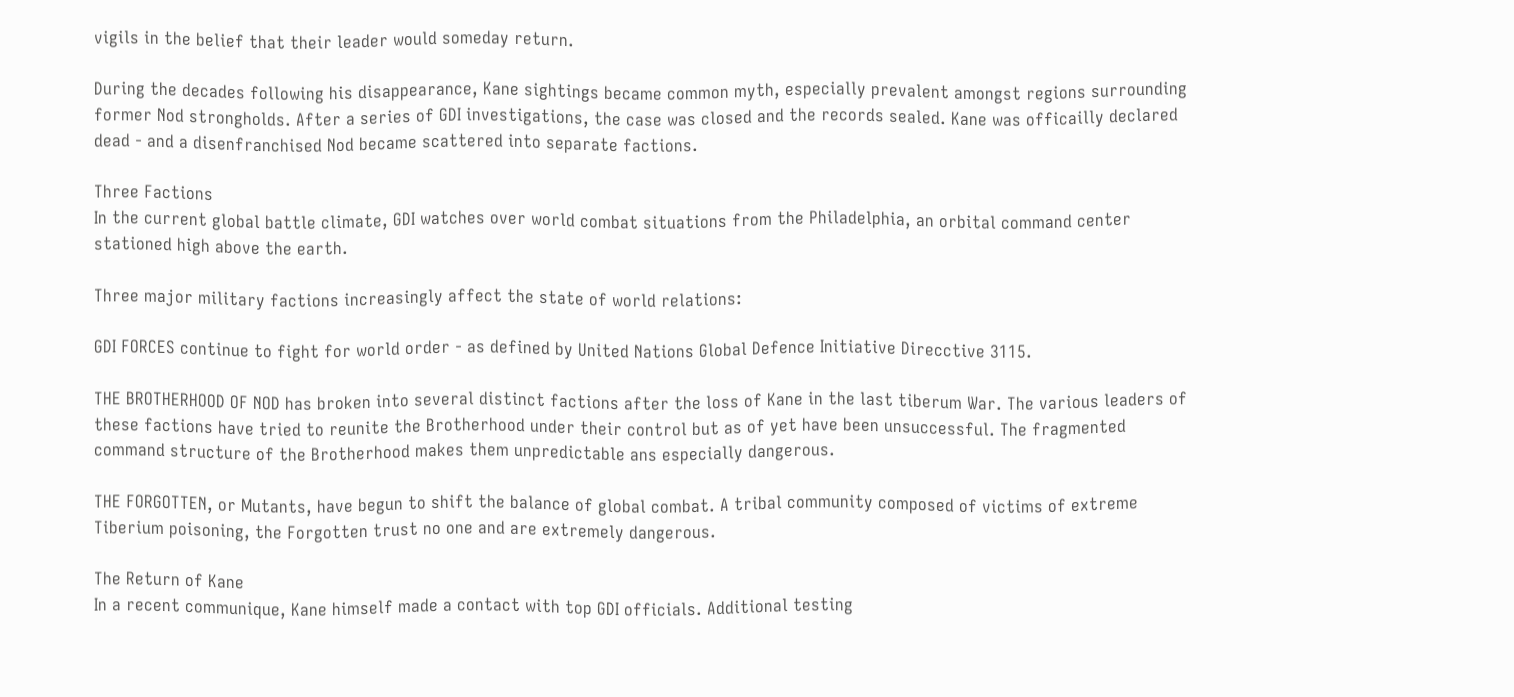vigils in the belief that their leader would someday return.

During the decades following his disappearance, Kane sightings became common myth, especially prevalent amongst regions surrounding former Nod strongholds. After a series of GDI investigations, the case was closed and the records sealed. Kane was officailly declared dead - and a disenfranchised Nod became scattered into separate factions.

Three Factions
In the current global battle climate, GDI watches over world combat situations from the Philadelphia, an orbital command center stationed high above the earth.

Three major military factions increasingly affect the state of world relations:

GDI FORCES continue to fight for world order - as defined by United Nations Global Defence Initiative Direcctive 3115.

THE BROTHERHOOD OF NOD has broken into several distinct factions after the loss of Kane in the last tiberum War. The various leaders of these factions have tried to reunite the Brotherhood under their control but as of yet have been unsuccessful. The fragmented command structure of the Brotherhood makes them unpredictable ans especially dangerous.

THE FORGOTTEN, or Mutants, have begun to shift the balance of global combat. A tribal community composed of victims of extreme Tiberium poisoning, the Forgotten trust no one and are extremely dangerous.

The Return of Kane
In a recent communique, Kane himself made a contact with top GDI officials. Additional testing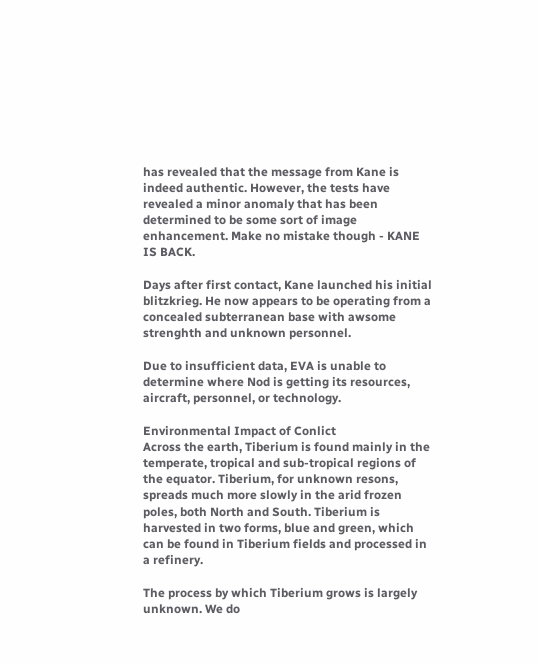has revealed that the message from Kane is indeed authentic. However, the tests have revealed a minor anomaly that has been determined to be some sort of image enhancement. Make no mistake though - KANE IS BACK.

Days after first contact, Kane launched his initial blitzkrieg. He now appears to be operating from a concealed subterranean base with awsome strenghth and unknown personnel.

Due to insufficient data, EVA is unable to determine where Nod is getting its resources, aircraft, personnel, or technology.

Environmental Impact of Conlict
Across the earth, Tiberium is found mainly in the temperate, tropical and sub-tropical regions of the equator. Tiberium, for unknown resons, spreads much more slowly in the arid frozen poles, both North and South. Tiberium is harvested in two forms, blue and green, which can be found in Tiberium fields and processed in a refinery.

The process by which Tiberium grows is largely unknown. We do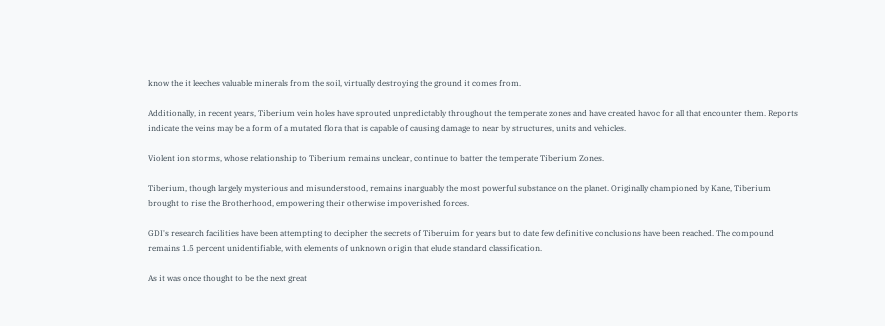know the it leeches valuable minerals from the soil, virtually destroying the ground it comes from.

Additionally, in recent years, Tiberium vein holes have sprouted unpredictably throughout the temperate zones and have created havoc for all that encounter them. Reports indicate the veins may be a form of a mutated flora that is capable of causing damage to near by structures, units and vehicles.

Violent ion storms, whose relationship to Tiberium remains unclear, continue to batter the temperate Tiberium Zones.

Tiberium, though largely mysterious and misunderstood, remains inarguably the most powerful substance on the planet. Originally championed by Kane, Tiberium brought to rise the Brotherhood, empowering their otherwise impoverished forces.

GDI's research facilities have been attempting to decipher the secrets of Tiberuim for years but to date few definitive conclusions have been reached. The compound remains 1.5 percent unidentifiable, with elements of unknown origin that elude standard classification.

As it was once thought to be the next great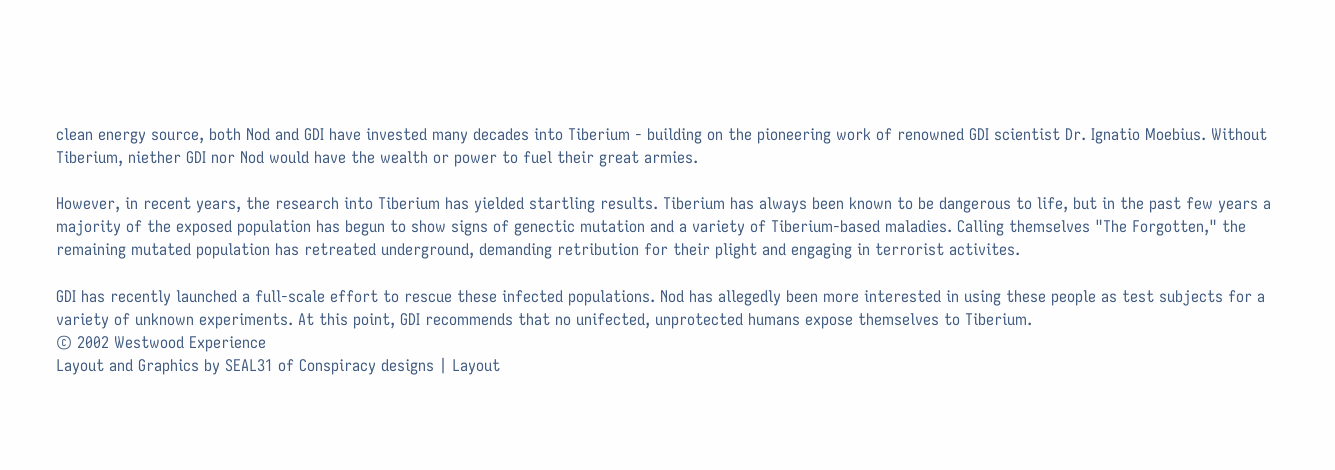clean energy source, both Nod and GDI have invested many decades into Tiberium - building on the pioneering work of renowned GDI scientist Dr. Ignatio Moebius. Without Tiberium, niether GDI nor Nod would have the wealth or power to fuel their great armies.

However, in recent years, the research into Tiberium has yielded startling results. Tiberium has always been known to be dangerous to life, but in the past few years a majority of the exposed population has begun to show signs of genectic mutation and a variety of Tiberium-based maladies. Calling themselves "The Forgotten," the remaining mutated population has retreated underground, demanding retribution for their plight and engaging in terrorist activites.

GDI has recently launched a full-scale effort to rescue these infected populations. Nod has allegedly been more interested in using these people as test subjects for a variety of unknown experiments. At this point, GDI recommends that no unifected, unprotected humans expose themselves to Tiberium.
© 2002 Westwood Experience
Layout and Graphics by SEAL31 of Conspiracy designs | Layout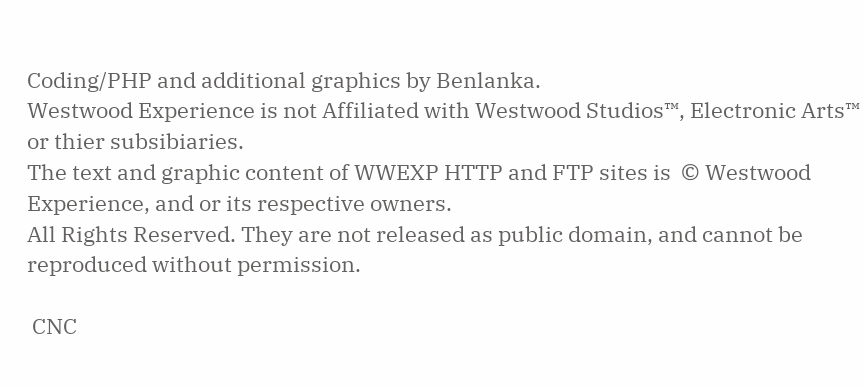Coding/PHP and additional graphics by Benlanka.
Westwood Experience is not Affiliated with Westwood Studios™, Electronic Arts™ or thier subsibiaries.
The text and graphic content of WWEXP HTTP and FTP sites is  © Westwood Experience, and or its respective owners.
All Rights Reserved. They are not released as public domain, and cannot be reproduced without permission.

 CNC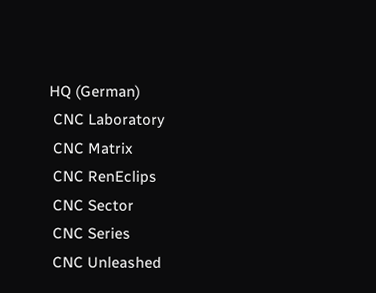HQ (German)
 CNC Laboratory
 CNC Matrix
 CNC RenEclips
 CNC Sector
 CNC Series
 CNC Unleashed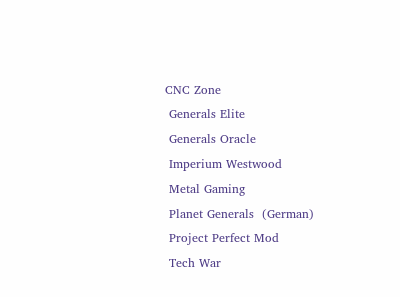CNC Zone
 Generals Elite
 Generals Oracle
 Imperium Westwood
 Metal Gaming
 Planet Generals  (German)
 Project Perfect Mod
 Tech War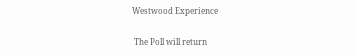Westwood Experience

 The Poll will return